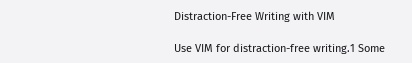Distraction-Free Writing with VIM

Use VIM for distraction-free writing.1 Some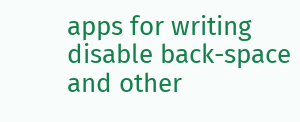apps for writing disable back-space and other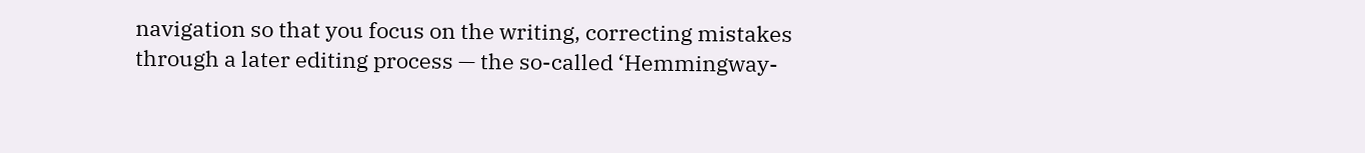navigation so that you focus on the writing, correcting mistakes through a later editing process — the so-called ‘Hemmingway-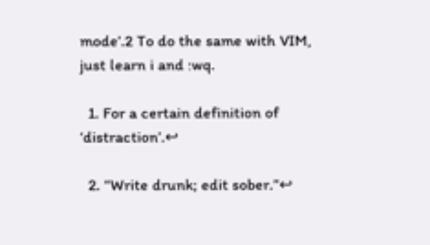mode’.2 To do the same with VIM, just learn i and :wq.

  1. For a certain definition of ‘distraction’.↩

  2. “Write drunk; edit sober.”↩